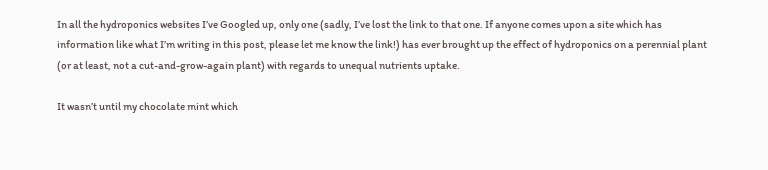In all the hydroponics websites I’ve Googled up, only one (sadly, I’ve lost the link to that one. If anyone comes upon a site which has information like what I’m writing in this post, please let me know the link!) has ever brought up the effect of hydroponics on a perennial plant (or at least, not a cut-and-grow-again plant) with regards to unequal nutrients uptake.

It wasn’t until my chocolate mint which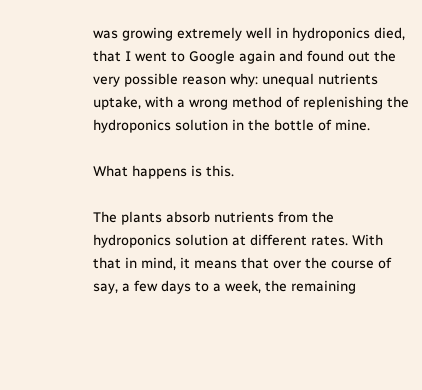was growing extremely well in hydroponics died, that I went to Google again and found out the very possible reason why: unequal nutrients uptake, with a wrong method of replenishing the hydroponics solution in the bottle of mine.

What happens is this.

The plants absorb nutrients from the hydroponics solution at different rates. With that in mind, it means that over the course of say, a few days to a week, the remaining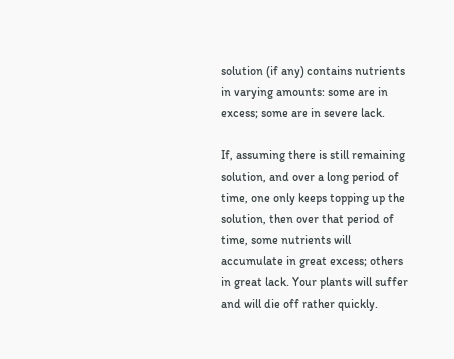solution (if any) contains nutrients in varying amounts: some are in excess; some are in severe lack.

If, assuming there is still remaining solution, and over a long period of time, one only keeps topping up the solution, then over that period of time, some nutrients will accumulate in great excess; others in great lack. Your plants will suffer and will die off rather quickly.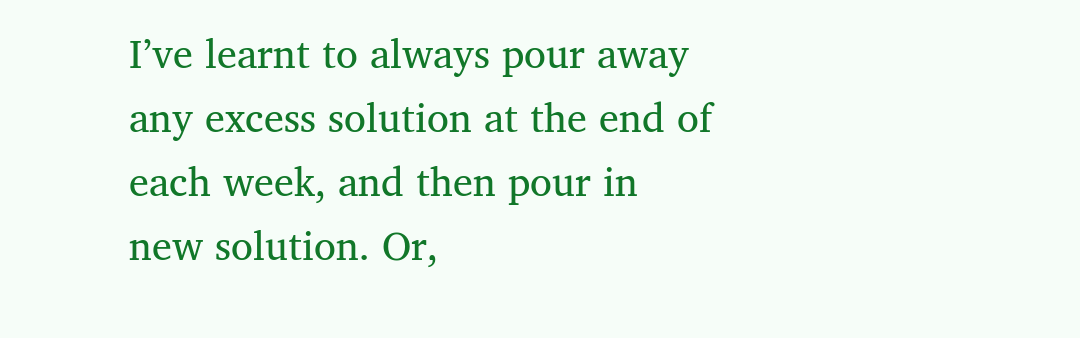I’ve learnt to always pour away any excess solution at the end of each week, and then pour in new solution. Or,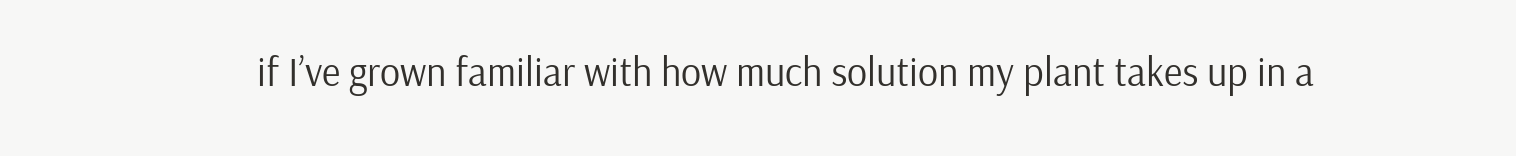if I’ve grown familiar with how much solution my plant takes up in a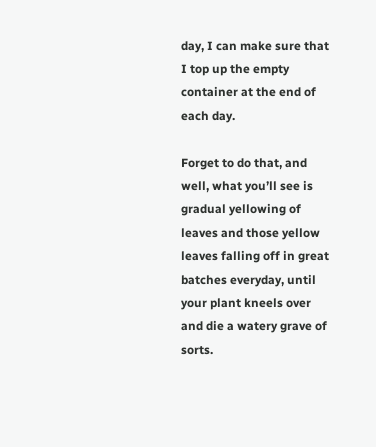day, I can make sure that I top up the empty container at the end of each day.

Forget to do that, and well, what you’ll see is gradual yellowing of leaves and those yellow leaves falling off in great batches everyday, until your plant kneels over and die a watery grave of sorts.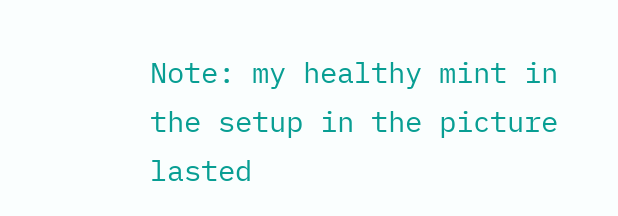Note: my healthy mint in the setup in the picture lasted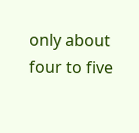only about four to five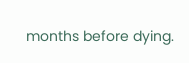months before dying.